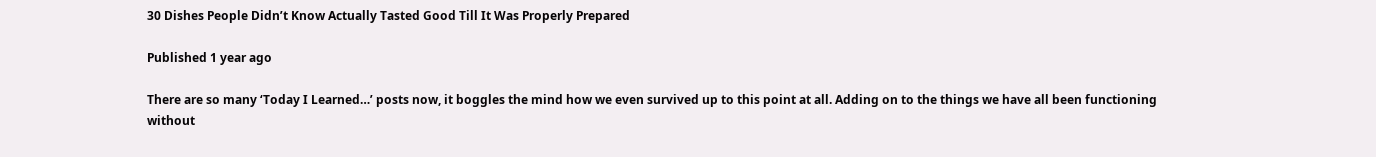30 Dishes People Didn’t Know Actually Tasted Good Till It Was Properly Prepared

Published 1 year ago

There are so many ‘Today I Learned…’ posts now, it boggles the mind how we even survived up to this point at all. Adding on to the things we have all been functioning without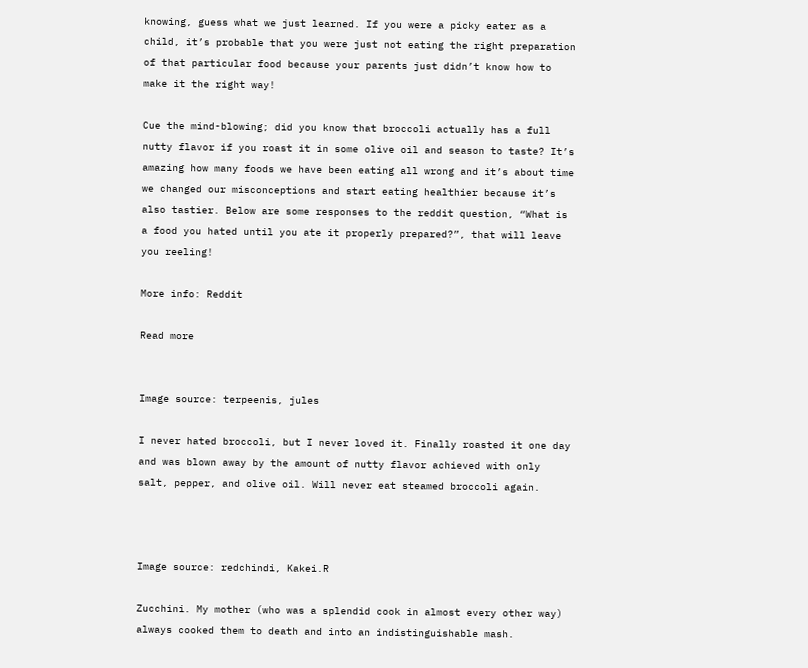knowing, guess what we just learned. If you were a picky eater as a child, it’s probable that you were just not eating the right preparation of that particular food because your parents just didn’t know how to make it the right way!

Cue the mind-blowing; did you know that broccoli actually has a full nutty flavor if you roast it in some olive oil and season to taste? It’s amazing how many foods we have been eating all wrong and it’s about time we changed our misconceptions and start eating healthier because it’s also tastier. Below are some responses to the reddit question, “What is a food you hated until you ate it properly prepared?”, that will leave you reeling!

More info: Reddit

Read more


Image source: terpeenis, jules

I never hated broccoli, but I never loved it. Finally roasted it one day and was blown away by the amount of nutty flavor achieved with only salt, pepper, and olive oil. Will never eat steamed broccoli again.



Image source: redchindi, Kakei.R

Zucchini. My mother (who was a splendid cook in almost every other way) always cooked them to death and into an indistinguishable mash.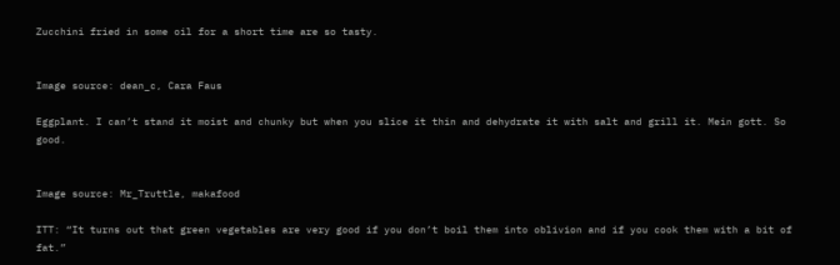Zucchini fried in some oil for a short time are so tasty.


Image source: dean_c, Cara Faus

Eggplant. I can’t stand it moist and chunky but when you slice it thin and dehydrate it with salt and grill it. Mein gott. So good.


Image source: Mr_Truttle, makafood

ITT: “It turns out that green vegetables are very good if you don’t boil them into oblivion and if you cook them with a bit of fat.”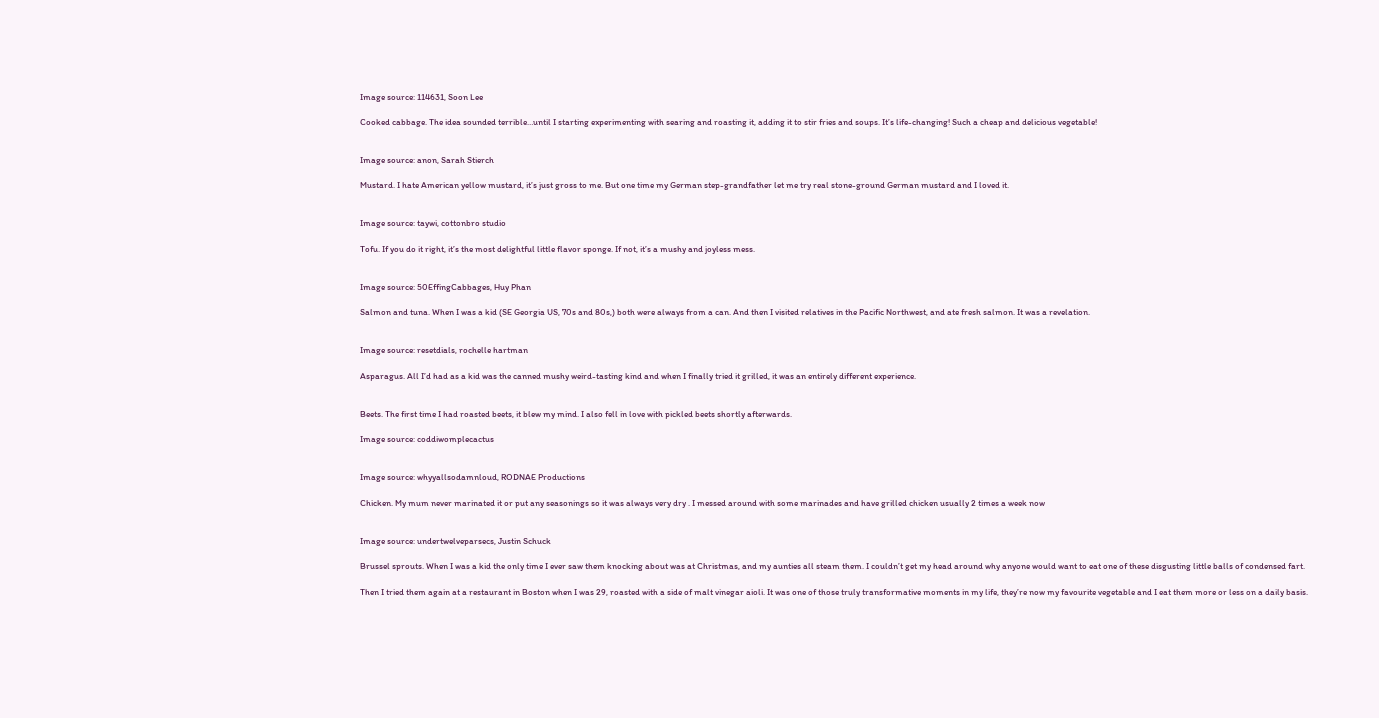Image source: 114631, Soon Lee

Cooked cabbage. The idea sounded terrible…until I starting experimenting with searing and roasting it, adding it to stir fries and soups. It’s life-changing! Such a cheap and delicious vegetable!


Image source: anon, Sarah Stierch

Mustard. I hate American yellow mustard, it’s just gross to me. But one time my German step-grandfather let me try real stone-ground German mustard and I loved it.


Image source: taywi, cottonbro studio

Tofu. If you do it right, it’s the most delightful little flavor sponge. If not, it’s a mushy and joyless mess.


Image source: 50EffingCabbages, Huy Phan

Salmon and tuna. When I was a kid (SE Georgia US, 70s and 80s,) both were always from a can. And then I visited relatives in the Pacific Northwest, and ate fresh salmon. It was a revelation.


Image source: resetdials, rochelle hartman

Asparagus. All I’d had as a kid was the canned mushy weird-tasting kind and when I finally tried it grilled, it was an entirely different experience.


Beets. The first time I had roasted beets, it blew my mind. I also fell in love with pickled beets shortly afterwards.

Image source: coddiwomplecactus


Image source: whyyallsodamnloud, RODNAE Productions

Chicken. My mum never marinated it or put any seasonings so it was always very dry . I messed around with some marinades and have grilled chicken usually 2 times a week now


Image source: undertwelveparsecs, Justin Schuck

Brussel sprouts. When I was a kid the only time I ever saw them knocking about was at Christmas, and my aunties all steam them. I couldn’t get my head around why anyone would want to eat one of these disgusting little balls of condensed fart.

Then I tried them again at a restaurant in Boston when I was 29, roasted with a side of malt vinegar aioli. It was one of those truly transformative moments in my life, they’re now my favourite vegetable and I eat them more or less on a daily basis.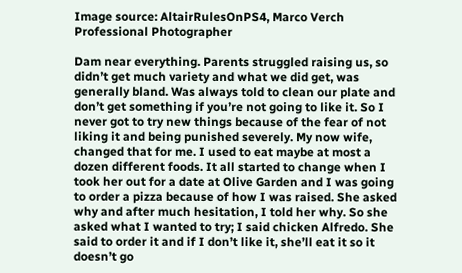Image source: AltairRulesOnPS4, Marco Verch Professional Photographer

Dam near everything. Parents struggled raising us, so didn’t get much variety and what we did get, was generally bland. Was always told to clean our plate and don’t get something if you’re not going to like it. So I never got to try new things because of the fear of not liking it and being punished severely. My now wife, changed that for me. I used to eat maybe at most a dozen different foods. It all started to change when I took her out for a date at Olive Garden and I was going to order a pizza because of how I was raised. She asked why and after much hesitation, I told her why. So she asked what I wanted to try; I said chicken Alfredo. She said to order it and if I don’t like it, she’ll eat it so it doesn’t go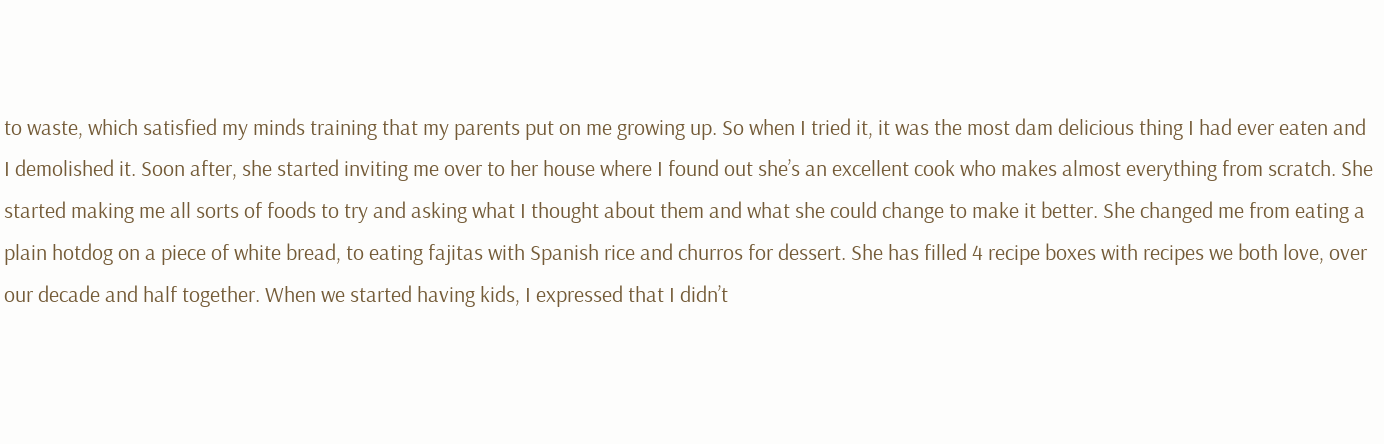to waste, which satisfied my minds training that my parents put on me growing up. So when I tried it, it was the most dam delicious thing I had ever eaten and I demolished it. Soon after, she started inviting me over to her house where I found out she’s an excellent cook who makes almost everything from scratch. She started making me all sorts of foods to try and asking what I thought about them and what she could change to make it better. She changed me from eating a plain hotdog on a piece of white bread, to eating fajitas with Spanish rice and churros for dessert. She has filled 4 recipe boxes with recipes we both love, over our decade and half together. When we started having kids, I expressed that I didn’t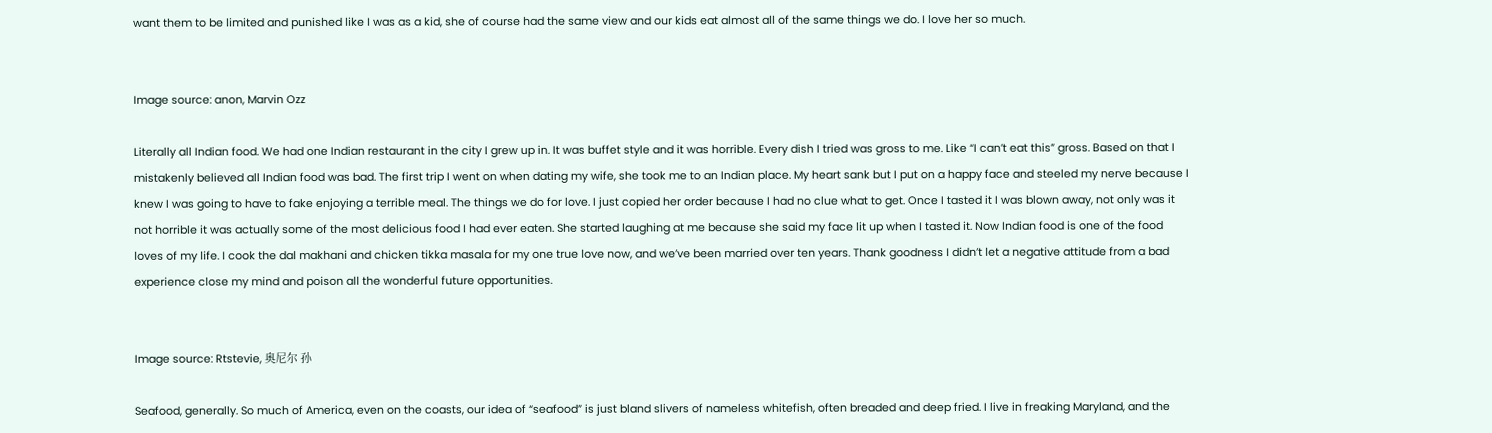want them to be limited and punished like I was as a kid, she of course had the same view and our kids eat almost all of the same things we do. I love her so much.


Image source: anon, Marvin Ozz

Literally all Indian food. We had one Indian restaurant in the city I grew up in. It was buffet style and it was horrible. Every dish I tried was gross to me. Like “I can’t eat this” gross. Based on that I mistakenly believed all Indian food was bad. The first trip I went on when dating my wife, she took me to an Indian place. My heart sank but I put on a happy face and steeled my nerve because I knew I was going to have to fake enjoying a terrible meal. The things we do for love. I just copied her order because I had no clue what to get. Once I tasted it I was blown away, not only was it not horrible it was actually some of the most delicious food I had ever eaten. She started laughing at me because she said my face lit up when I tasted it. Now Indian food is one of the food loves of my life. I cook the dal makhani and chicken tikka masala for my one true love now, and we’ve been married over ten years. Thank goodness I didn’t let a negative attitude from a bad experience close my mind and poison all the wonderful future opportunities.


Image source: Rtstevie, 奥尼尔 孙

Seafood, generally. So much of America, even on the coasts, our idea of “seafood” is just bland slivers of nameless whitefish, often breaded and deep fried. I live in freaking Maryland, and the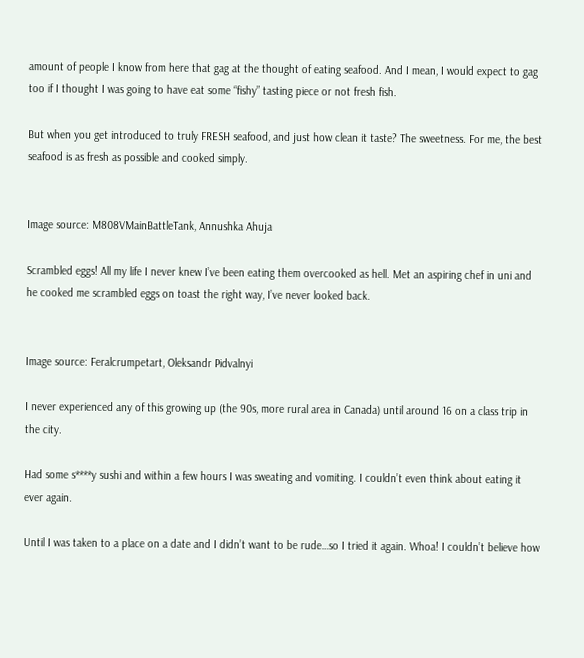amount of people I know from here that gag at the thought of eating seafood. And I mean, I would expect to gag too if I thought I was going to have eat some “fishy” tasting piece or not fresh fish.

But when you get introduced to truly FRESH seafood, and just how clean it taste? The sweetness. For me, the best seafood is as fresh as possible and cooked simply.


Image source: M808VMainBattleTank, Annushka Ahuja

Scrambled eggs! All my life I never knew I’ve been eating them overcooked as hell. Met an aspiring chef in uni and he cooked me scrambled eggs on toast the right way, I’ve never looked back.


Image source: Feralcrumpetart, Oleksandr Pidvalnyi

I never experienced any of this growing up (the 90s, more rural area in Canada) until around 16 on a class trip in the city.

Had some s****y sushi and within a few hours I was sweating and vomiting. I couldn’t even think about eating it ever again.

Until I was taken to a place on a date and I didn’t want to be rude…so I tried it again. Whoa! I couldn’t believe how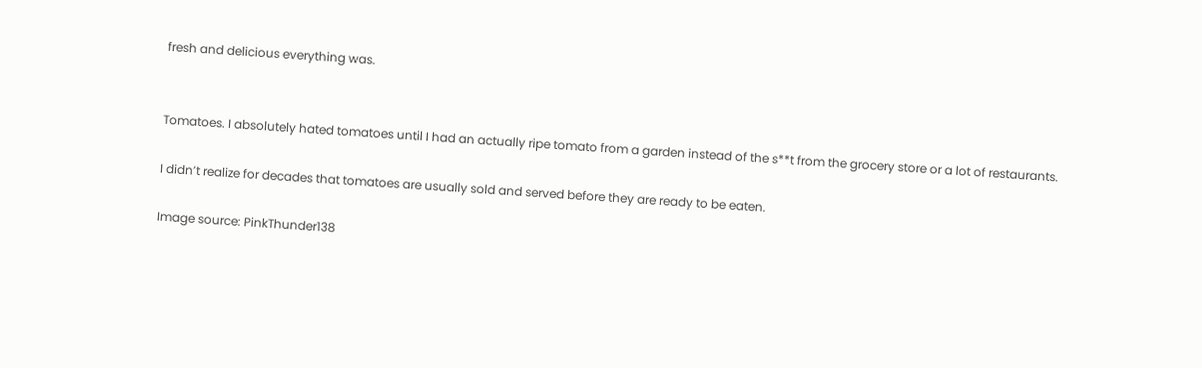fresh and delicious everything was.


Tomatoes. I absolutely hated tomatoes until I had an actually ripe tomato from a garden instead of the s**t from the grocery store or a lot of restaurants.

I didn’t realize for decades that tomatoes are usually sold and served before they are ready to be eaten.

Image source: PinkThunder138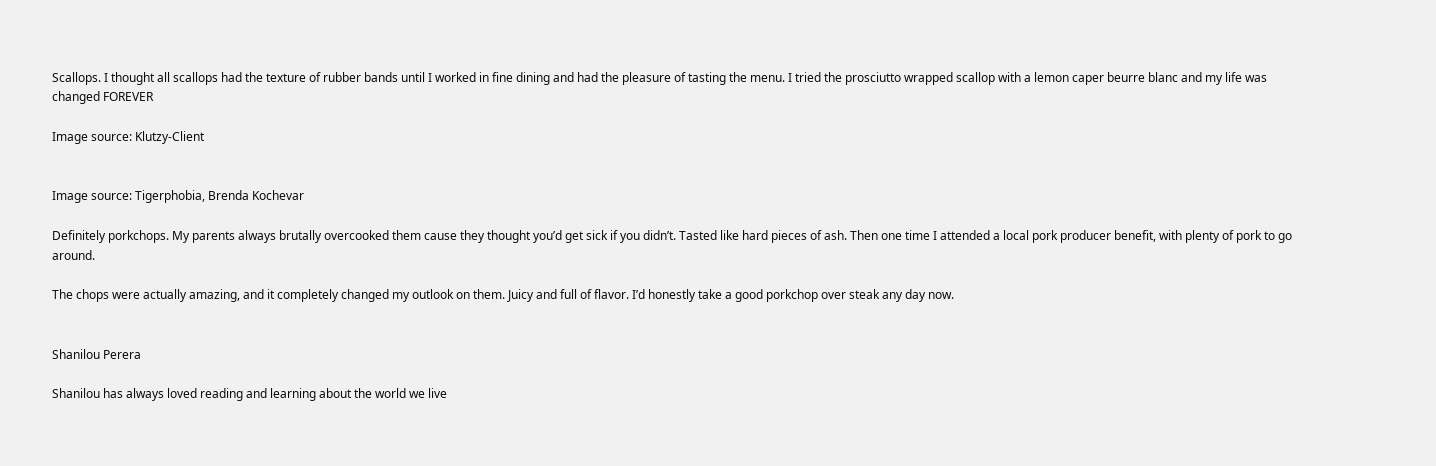Scallops. I thought all scallops had the texture of rubber bands until I worked in fine dining and had the pleasure of tasting the menu. I tried the prosciutto wrapped scallop with a lemon caper beurre blanc and my life was changed FOREVER

Image source: Klutzy-Client


Image source: Tigerphobia, Brenda Kochevar

Definitely porkchops. My parents always brutally overcooked them cause they thought you’d get sick if you didn’t. Tasted like hard pieces of ash. Then one time I attended a local pork producer benefit, with plenty of pork to go around.

The chops were actually amazing, and it completely changed my outlook on them. Juicy and full of flavor. I’d honestly take a good porkchop over steak any day now.


Shanilou Perera

Shanilou has always loved reading and learning about the world we live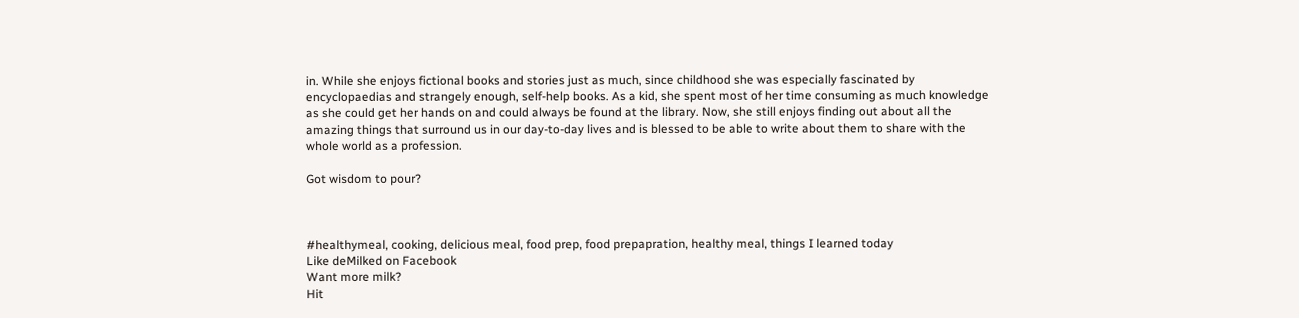in. While she enjoys fictional books and stories just as much, since childhood she was especially fascinated by encyclopaedias and strangely enough, self-help books. As a kid, she spent most of her time consuming as much knowledge as she could get her hands on and could always be found at the library. Now, she still enjoys finding out about all the amazing things that surround us in our day-to-day lives and is blessed to be able to write about them to share with the whole world as a profession.

Got wisdom to pour?



#healthymeal, cooking, delicious meal, food prep, food prepapration, healthy meal, things I learned today
Like deMilked on Facebook
Want more milk?
Hit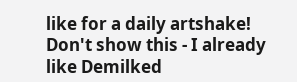like for a daily artshake!
Don't show this - I already like Demilked